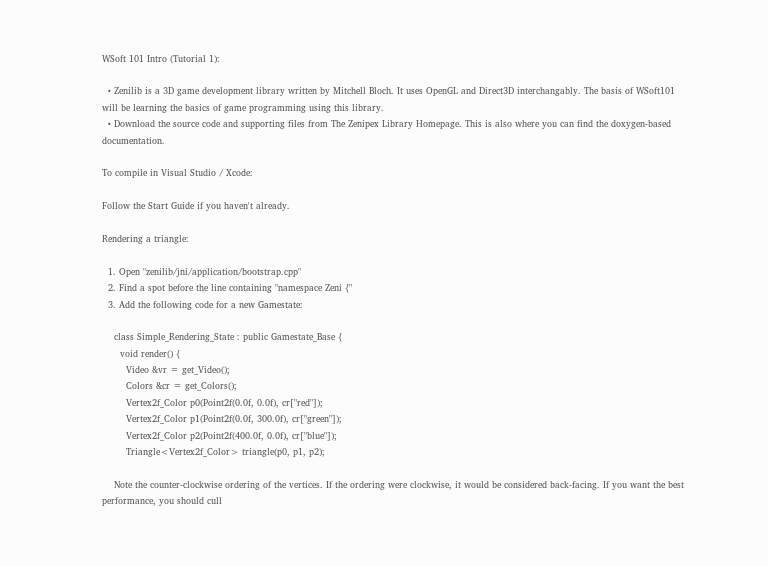WSoft 101 Intro (Tutorial 1):

  • Zenilib is a 3D game development library written by Mitchell Bloch. It uses OpenGL and Direct3D interchangably. The basis of WSoft101 will be learning the basics of game programming using this library.
  • Download the source code and supporting files from The Zenipex Library Homepage. This is also where you can find the doxygen-based documentation.

To compile in Visual Studio / Xcode:

Follow the Start Guide if you haven't already.

Rendering a triangle:

  1. Open "zenilib/jni/application/bootstrap.cpp"
  2. Find a spot before the line containing "namespace Zeni {"
  3. Add the following code for a new Gamestate:

    class Simple_Rendering_State : public Gamestate_Base {
      void render() {
        Video &vr = get_Video();
        Colors &cr = get_Colors();
        Vertex2f_Color p0(Point2f(0.0f, 0.0f), cr["red"]);
        Vertex2f_Color p1(Point2f(0.0f, 300.0f), cr["green"]);
        Vertex2f_Color p2(Point2f(400.0f, 0.0f), cr["blue"]);
        Triangle<Vertex2f_Color> triangle(p0, p1, p2);

    Note the counter-clockwise ordering of the vertices. If the ordering were clockwise, it would be considered back-facing. If you want the best performance, you should cull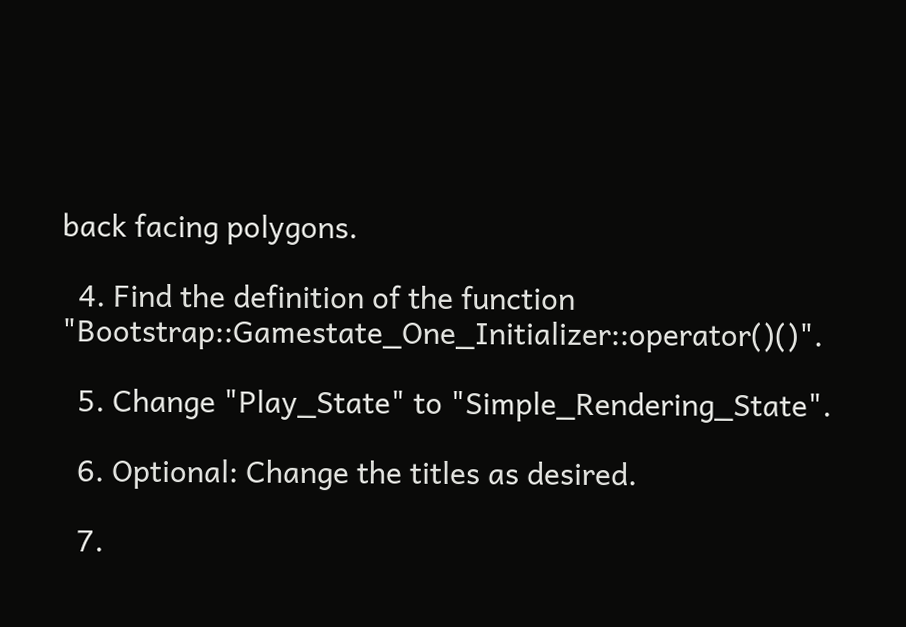back facing polygons.

  4. Find the definition of the function "Bootstrap::Gamestate_One_Initializer::operator()()".

  5. Change "Play_State" to "Simple_Rendering_State".

  6. Optional: Change the titles as desired.

  7.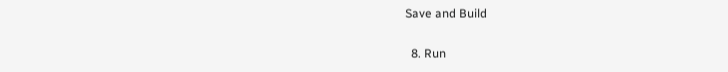Save and Build

  8. Run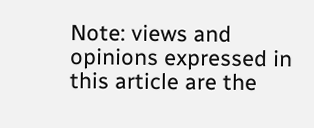Note: views and opinions expressed in this article are the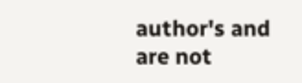author's and are not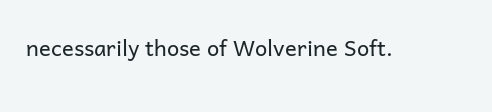necessarily those of Wolverine Soft.